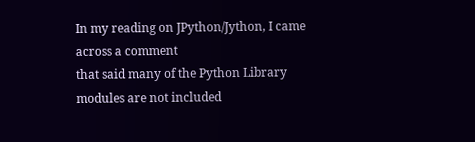In my reading on JPython/Jython, I came across a comment
that said many of the Python Library modules are not included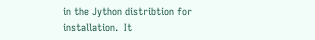in the Jython distribtion for installation.  It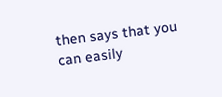then says that you
can easily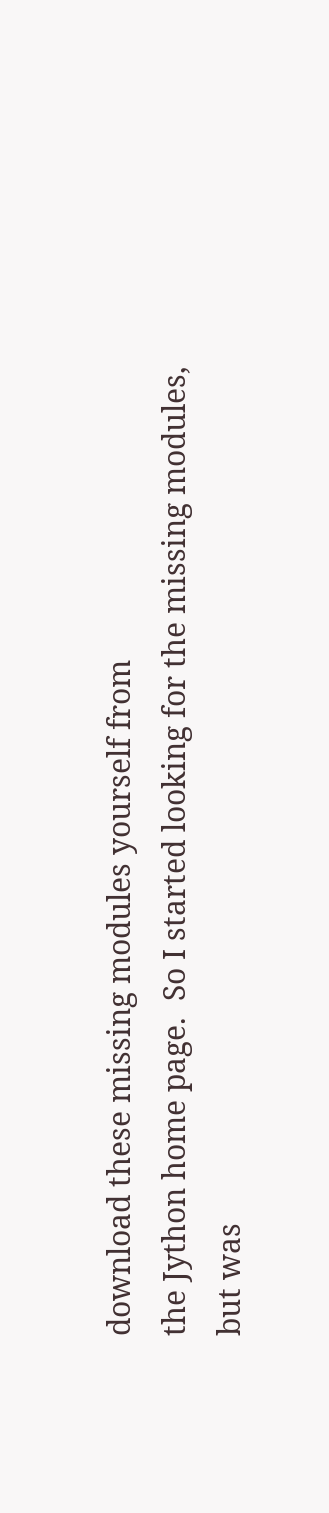download these missing modules yourself from
the Jython home page.  So I started looking for the missing modules,
but was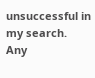unsuccessful in my search.
Any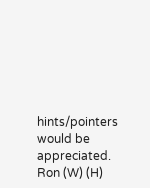hints/pointers would be appreciated.
Ron (W) (H)